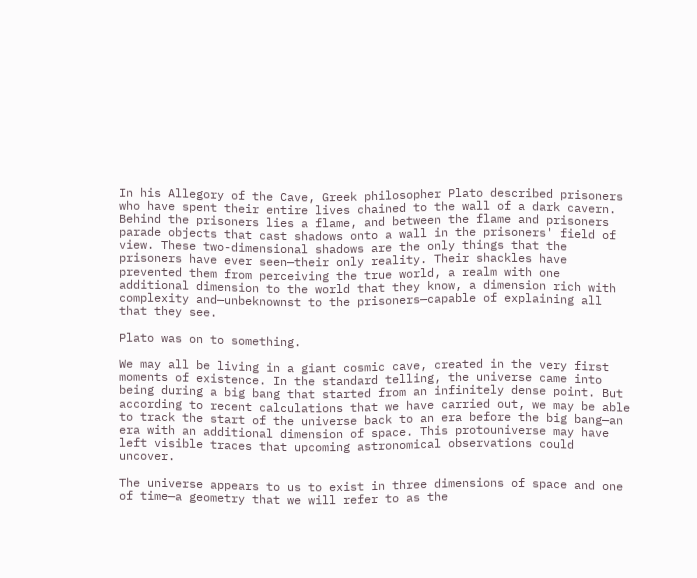In his Allegory of the Cave, Greek philosopher Plato described prisoners who have spent their entire lives chained to the wall of a dark cavern. Behind the prisoners lies a flame, and between the flame and prisoners parade objects that cast shadows onto a wall in the prisoners' field of view. These two-dimensional shadows are the only things that the prisoners have ever seen—their only reality. Their shackles have prevented them from perceiving the true world, a realm with one additional dimension to the world that they know, a dimension rich with complexity and—unbeknownst to the prisoners—capable of explaining all that they see.

Plato was on to something.

We may all be living in a giant cosmic cave, created in the very first moments of existence. In the standard telling, the universe came into being during a big bang that started from an infinitely dense point. But according to recent calculations that we have carried out, we may be able to track the start of the universe back to an era before the big bang—an era with an additional dimension of space. This protouniverse may have left visible traces that upcoming astronomical observations could uncover.

The universe appears to us to exist in three dimensions of space and one of time—a geometry that we will refer to as the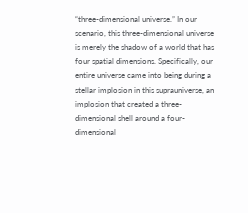“three-dimensional universe.” In our scenario, this three-dimensional universe is merely the shadow of a world that has four spatial dimensions. Specifically, our entire universe came into being during a stellar implosion in this suprauniverse, an implosion that created a three-dimensional shell around a four-dimensional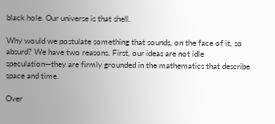black hole. Our universe is that shell.

Why would we postulate something that sounds, on the face of it, so absurd? We have two reasons. First, our ideas are not idle speculation—they are firmly grounded in the mathematics that describe space and time.

Over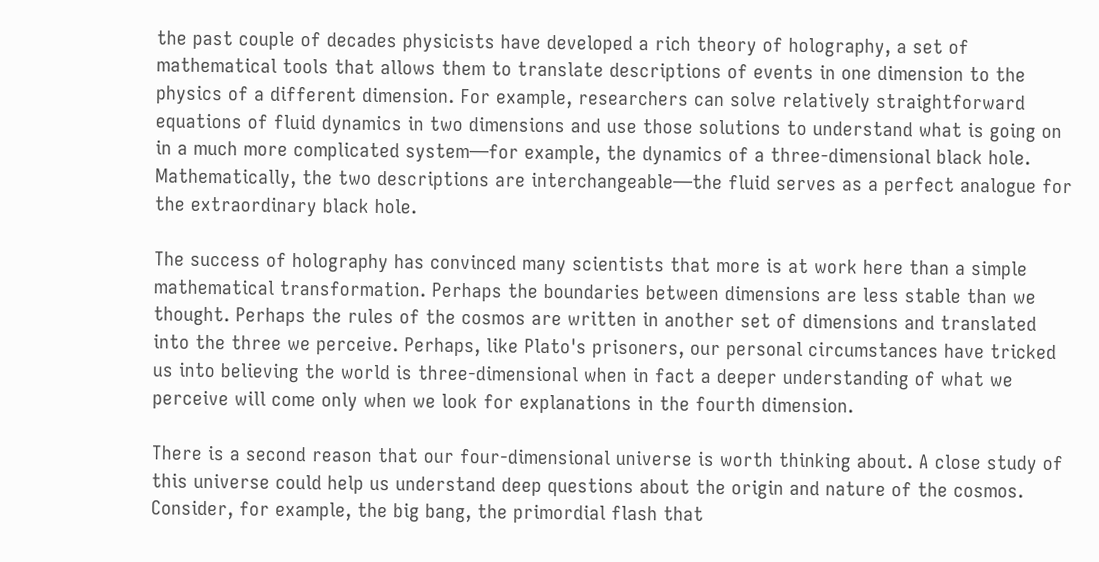the past couple of decades physicists have developed a rich theory of holography, a set of mathematical tools that allows them to translate descriptions of events in one dimension to the physics of a different dimension. For example, researchers can solve relatively straightforward equations of fluid dynamics in two dimensions and use those solutions to understand what is going on in a much more complicated system—for example, the dynamics of a three-dimensional black hole. Mathematically, the two descriptions are interchangeable—the fluid serves as a perfect analogue for the extraordinary black hole.

The success of holography has convinced many scientists that more is at work here than a simple mathematical transformation. Perhaps the boundaries between dimensions are less stable than we thought. Perhaps the rules of the cosmos are written in another set of dimensions and translated into the three we perceive. Perhaps, like Plato's prisoners, our personal circumstances have tricked us into believing the world is three-dimensional when in fact a deeper understanding of what we perceive will come only when we look for explanations in the fourth dimension.

There is a second reason that our four-dimensional universe is worth thinking about. A close study of this universe could help us understand deep questions about the origin and nature of the cosmos. Consider, for example, the big bang, the primordial flash that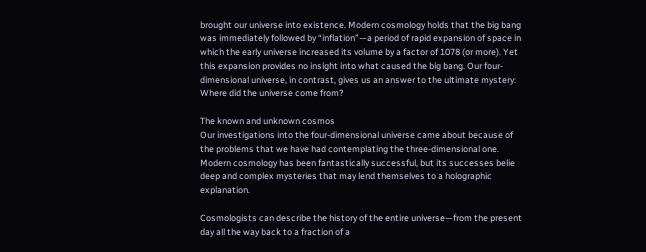brought our universe into existence. Modern cosmology holds that the big bang was immediately followed by “inflation”—a period of rapid expansion of space in which the early universe increased its volume by a factor of 1078 (or more). Yet this expansion provides no insight into what caused the big bang. Our four-dimensional universe, in contrast, gives us an answer to the ultimate mystery: Where did the universe come from?

The known and unknown cosmos
Our investigations into the four-dimensional universe came about because of the problems that we have had contemplating the three-dimensional one. Modern cosmology has been fantastically successful, but its successes belie deep and complex mysteries that may lend themselves to a holographic explanation.

Cosmologists can describe the history of the entire universe—from the present day all the way back to a fraction of a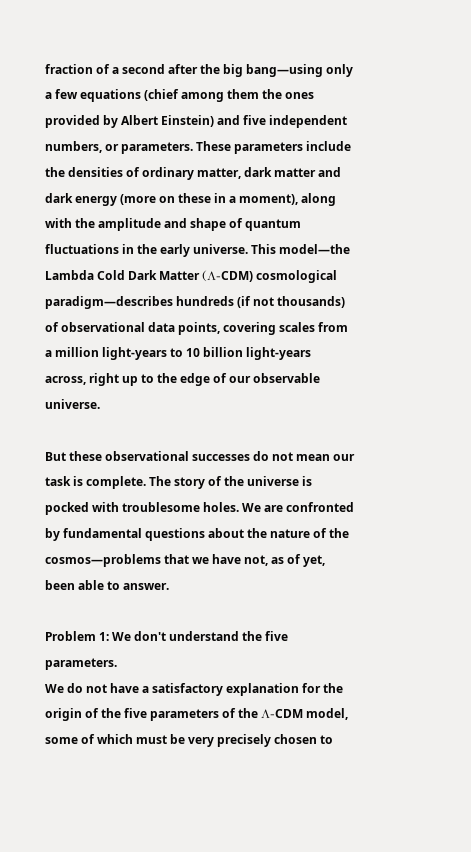fraction of a second after the big bang—using only a few equations (chief among them the ones provided by Albert Einstein) and five independent numbers, or parameters. These parameters include the densities of ordinary matter, dark matter and dark energy (more on these in a moment), along with the amplitude and shape of quantum fluctuations in the early universe. This model—the Lambda Cold Dark Matter (Λ-CDM) cosmological paradigm—describes hundreds (if not thousands) of observational data points, covering scales from a million light-years to 10 billion light-years across, right up to the edge of our observable universe.

But these observational successes do not mean our task is complete. The story of the universe is pocked with troublesome holes. We are confronted by fundamental questions about the nature of the cosmos—problems that we have not, as of yet, been able to answer.

Problem 1: We don't understand the five parameters.
We do not have a satisfactory explanation for the origin of the five parameters of the Λ-CDM model, some of which must be very precisely chosen to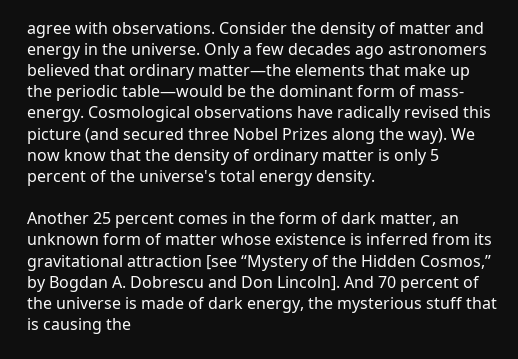agree with observations. Consider the density of matter and energy in the universe. Only a few decades ago astronomers believed that ordinary matter—the elements that make up the periodic table—would be the dominant form of mass-energy. Cosmological observations have radically revised this picture (and secured three Nobel Prizes along the way). We now know that the density of ordinary matter is only 5 percent of the universe's total energy density.

Another 25 percent comes in the form of dark matter, an unknown form of matter whose existence is inferred from its gravitational attraction [see “Mystery of the Hidden Cosmos,” by Bogdan A. Dobrescu and Don Lincoln]. And 70 percent of the universe is made of dark energy, the mysterious stuff that is causing the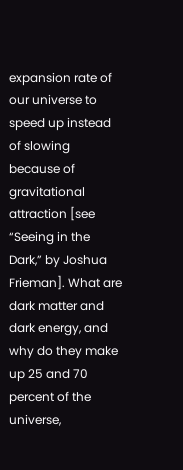expansion rate of our universe to speed up instead of slowing because of gravitational attraction [see “Seeing in the Dark,” by Joshua Frieman]. What are dark matter and dark energy, and why do they make up 25 and 70 percent of the universe,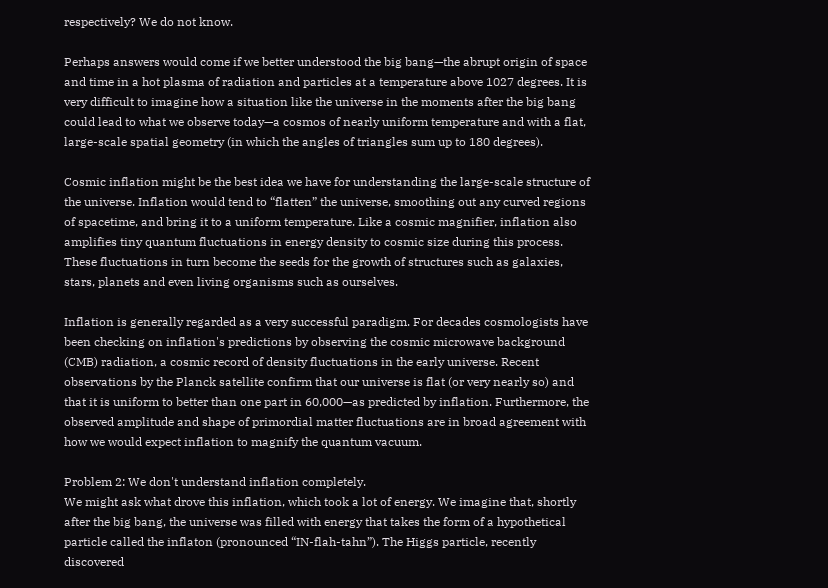respectively? We do not know.

Perhaps answers would come if we better understood the big bang—the abrupt origin of space and time in a hot plasma of radiation and particles at a temperature above 1027 degrees. It is very difficult to imagine how a situation like the universe in the moments after the big bang could lead to what we observe today—a cosmos of nearly uniform temperature and with a flat, large-scale spatial geometry (in which the angles of triangles sum up to 180 degrees).

Cosmic inflation might be the best idea we have for understanding the large-scale structure of the universe. Inflation would tend to “flatten” the universe, smoothing out any curved regions of spacetime, and bring it to a uniform temperature. Like a cosmic magnifier, inflation also amplifies tiny quantum fluctuations in energy density to cosmic size during this process. These fluctuations in turn become the seeds for the growth of structures such as galaxies, stars, planets and even living organisms such as ourselves.

Inflation is generally regarded as a very successful paradigm. For decades cosmologists have been checking on inflation's predictions by observing the cosmic microwave background (CMB) radiation, a cosmic record of density fluctuations in the early universe. Recent observations by the Planck satellite confirm that our universe is flat (or very nearly so) and that it is uniform to better than one part in 60,000—as predicted by inflation. Furthermore, the observed amplitude and shape of primordial matter fluctuations are in broad agreement with how we would expect inflation to magnify the quantum vacuum.

Problem 2: We don't understand inflation completely.
We might ask what drove this inflation, which took a lot of energy. We imagine that, shortly after the big bang, the universe was filled with energy that takes the form of a hypothetical particle called the inflaton (pronounced “IN-flah-tahn”). The Higgs particle, recently discovered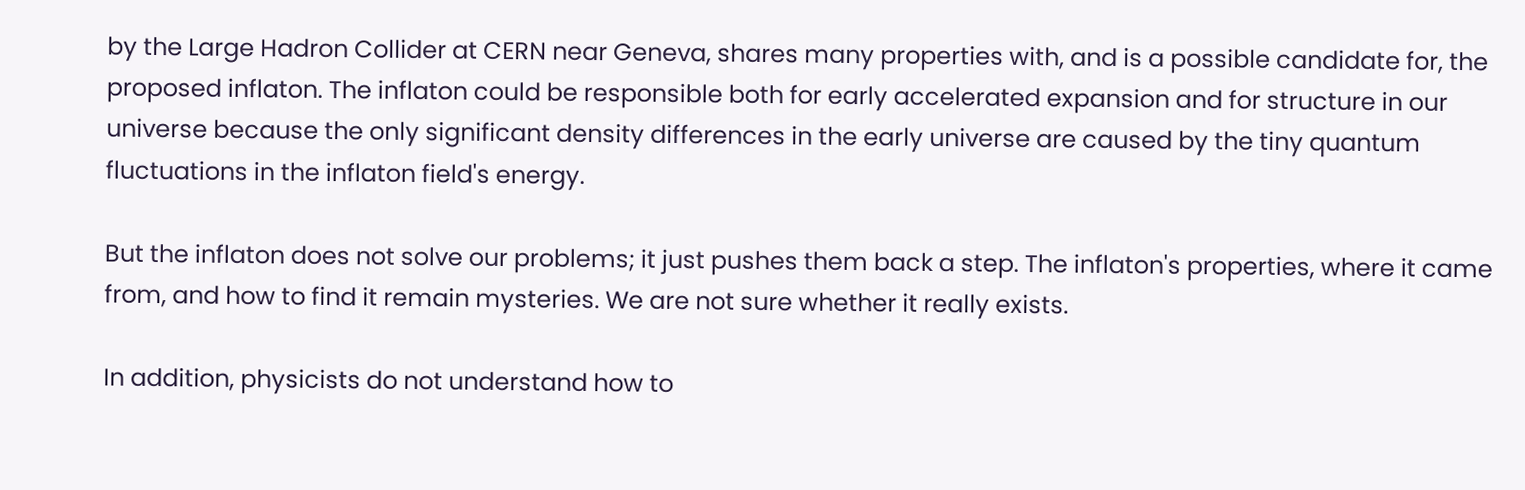by the Large Hadron Collider at CERN near Geneva, shares many properties with, and is a possible candidate for, the proposed inflaton. The inflaton could be responsible both for early accelerated expansion and for structure in our universe because the only significant density differences in the early universe are caused by the tiny quantum fluctuations in the inflaton field's energy.

But the inflaton does not solve our problems; it just pushes them back a step. The inflaton's properties, where it came from, and how to find it remain mysteries. We are not sure whether it really exists.

In addition, physicists do not understand how to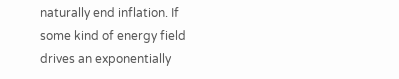naturally end inflation. If some kind of energy field drives an exponentially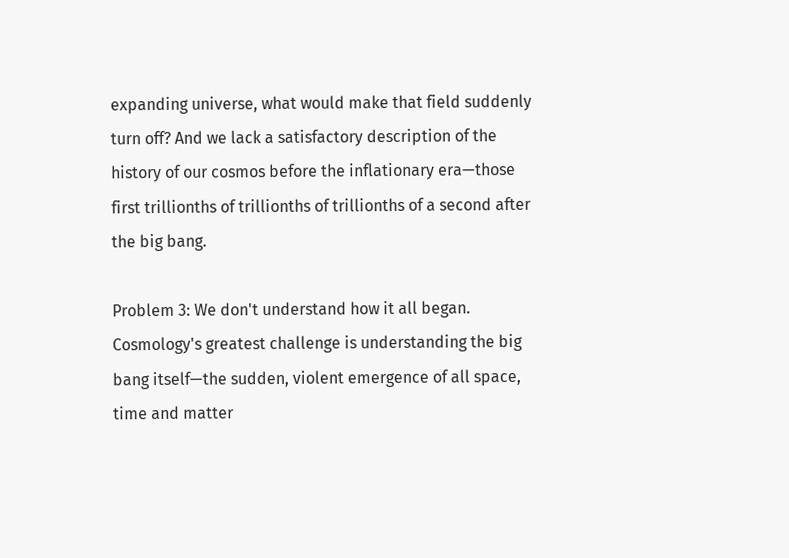expanding universe, what would make that field suddenly turn off? And we lack a satisfactory description of the history of our cosmos before the inflationary era—those first trillionths of trillionths of trillionths of a second after the big bang.

Problem 3: We don't understand how it all began.
Cosmology's greatest challenge is understanding the big bang itself—the sudden, violent emergence of all space, time and matter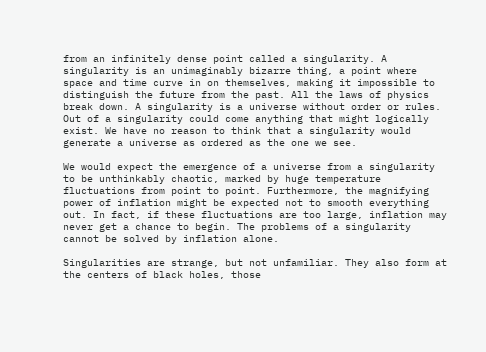from an infinitely dense point called a singularity. A singularity is an unimaginably bizarre thing, a point where space and time curve in on themselves, making it impossible to distinguish the future from the past. All the laws of physics break down. A singularity is a universe without order or rules. Out of a singularity could come anything that might logically exist. We have no reason to think that a singularity would generate a universe as ordered as the one we see.

We would expect the emergence of a universe from a singularity to be unthinkably chaotic, marked by huge temperature fluctuations from point to point. Furthermore, the magnifying power of inflation might be expected not to smooth everything out. In fact, if these fluctuations are too large, inflation may never get a chance to begin. The problems of a singularity cannot be solved by inflation alone.

Singularities are strange, but not unfamiliar. They also form at the centers of black holes, those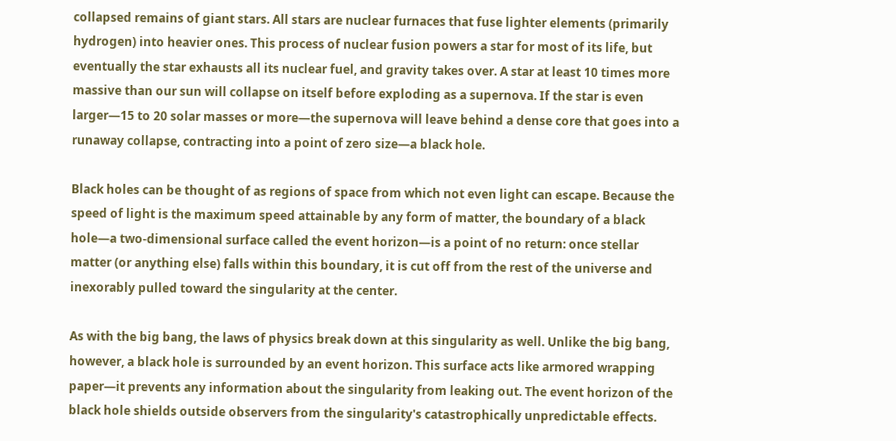collapsed remains of giant stars. All stars are nuclear furnaces that fuse lighter elements (primarily hydrogen) into heavier ones. This process of nuclear fusion powers a star for most of its life, but eventually the star exhausts all its nuclear fuel, and gravity takes over. A star at least 10 times more massive than our sun will collapse on itself before exploding as a supernova. If the star is even larger—15 to 20 solar masses or more—the supernova will leave behind a dense core that goes into a runaway collapse, contracting into a point of zero size—a black hole.

Black holes can be thought of as regions of space from which not even light can escape. Because the speed of light is the maximum speed attainable by any form of matter, the boundary of a black hole—a two-dimensional surface called the event horizon—is a point of no return: once stellar matter (or anything else) falls within this boundary, it is cut off from the rest of the universe and inexorably pulled toward the singularity at the center.

As with the big bang, the laws of physics break down at this singularity as well. Unlike the big bang, however, a black hole is surrounded by an event horizon. This surface acts like armored wrapping paper—it prevents any information about the singularity from leaking out. The event horizon of the black hole shields outside observers from the singularity's catastrophically unpredictable effects.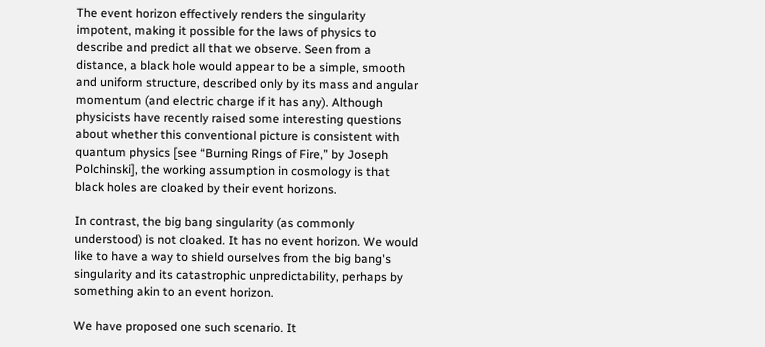The event horizon effectively renders the singularity impotent, making it possible for the laws of physics to describe and predict all that we observe. Seen from a distance, a black hole would appear to be a simple, smooth and uniform structure, described only by its mass and angular momentum (and electric charge if it has any). Although physicists have recently raised some interesting questions about whether this conventional picture is consistent with quantum physics [see “Burning Rings of Fire,” by Joseph Polchinski], the working assumption in cosmology is that black holes are cloaked by their event horizons.

In contrast, the big bang singularity (as commonly understood) is not cloaked. It has no event horizon. We would like to have a way to shield ourselves from the big bang's singularity and its catastrophic unpredictability, perhaps by something akin to an event horizon.

We have proposed one such scenario. It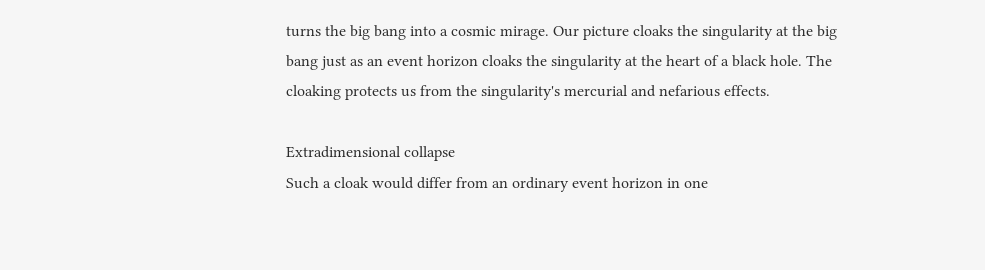turns the big bang into a cosmic mirage. Our picture cloaks the singularity at the big bang just as an event horizon cloaks the singularity at the heart of a black hole. The cloaking protects us from the singularity's mercurial and nefarious effects.

Extradimensional collapse
Such a cloak would differ from an ordinary event horizon in one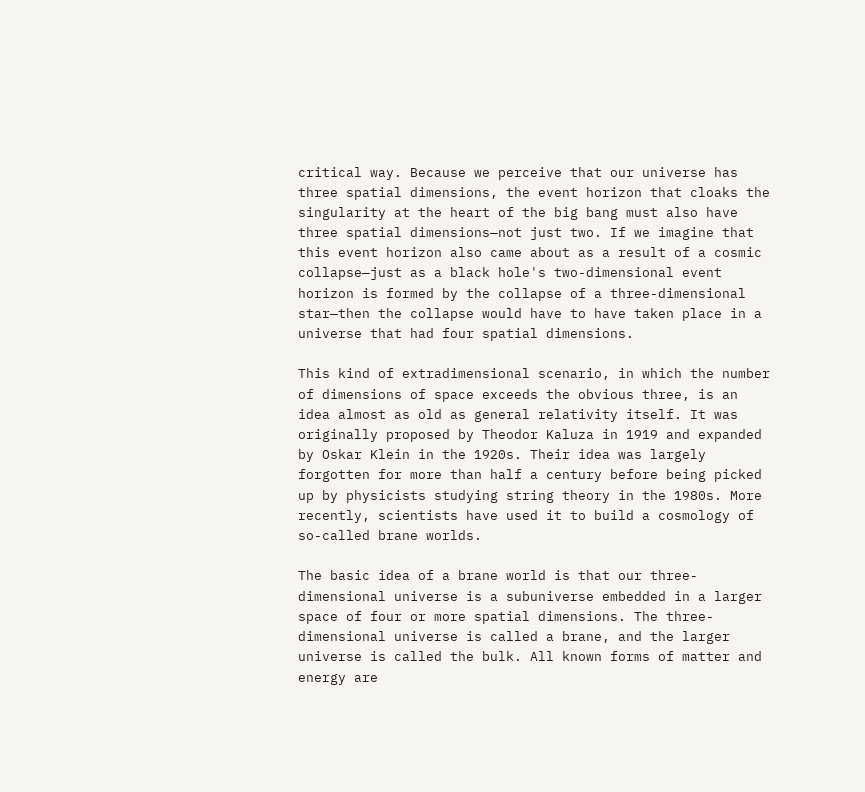critical way. Because we perceive that our universe has three spatial dimensions, the event horizon that cloaks the singularity at the heart of the big bang must also have three spatial dimensions—not just two. If we imagine that this event horizon also came about as a result of a cosmic collapse—just as a black hole's two-dimensional event horizon is formed by the collapse of a three-dimensional star—then the collapse would have to have taken place in a universe that had four spatial dimensions.

This kind of extradimensional scenario, in which the number of dimensions of space exceeds the obvious three, is an idea almost as old as general relativity itself. It was originally proposed by Theodor Kaluza in 1919 and expanded by Oskar Klein in the 1920s. Their idea was largely forgotten for more than half a century before being picked up by physicists studying string theory in the 1980s. More recently, scientists have used it to build a cosmology of so-called brane worlds.

The basic idea of a brane world is that our three-dimensional universe is a subuniverse embedded in a larger space of four or more spatial dimensions. The three-dimensional universe is called a brane, and the larger universe is called the bulk. All known forms of matter and energy are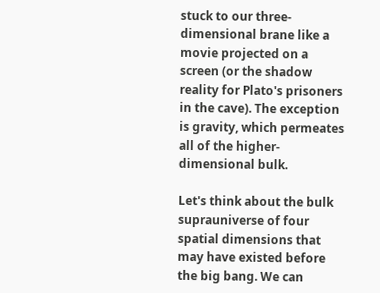stuck to our three-dimensional brane like a movie projected on a screen (or the shadow reality for Plato's prisoners in the cave). The exception is gravity, which permeates all of the higher-dimensional bulk.

Let's think about the bulk suprauniverse of four spatial dimensions that may have existed before the big bang. We can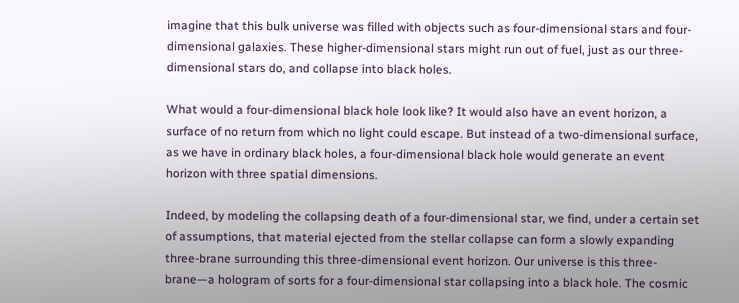imagine that this bulk universe was filled with objects such as four-dimensional stars and four-dimensional galaxies. These higher-dimensional stars might run out of fuel, just as our three-dimensional stars do, and collapse into black holes.

What would a four-dimensional black hole look like? It would also have an event horizon, a surface of no return from which no light could escape. But instead of a two-dimensional surface, as we have in ordinary black holes, a four-dimensional black hole would generate an event horizon with three spatial dimensions.

Indeed, by modeling the collapsing death of a four-dimensional star, we find, under a certain set of assumptions, that material ejected from the stellar collapse can form a slowly expanding three-brane surrounding this three-dimensional event horizon. Our universe is this three-brane—a hologram of sorts for a four-dimensional star collapsing into a black hole. The cosmic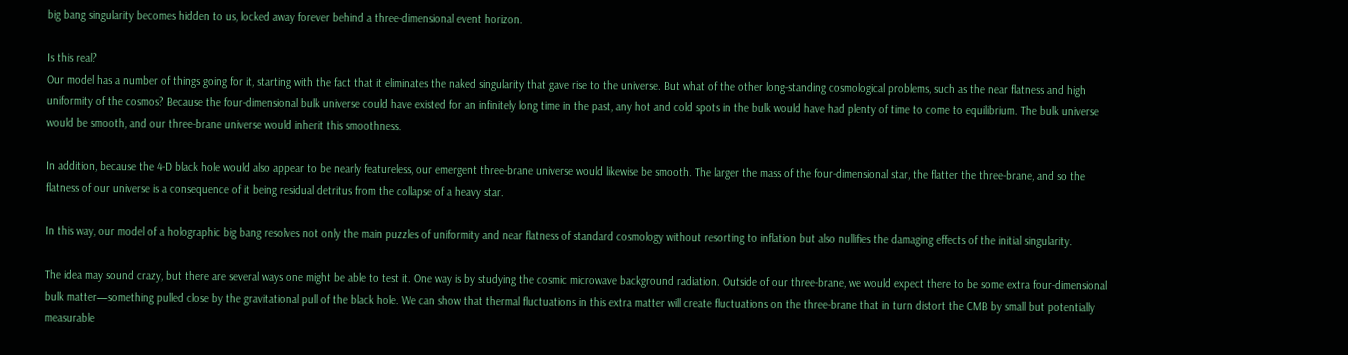big bang singularity becomes hidden to us, locked away forever behind a three-dimensional event horizon.

Is this real?
Our model has a number of things going for it, starting with the fact that it eliminates the naked singularity that gave rise to the universe. But what of the other long-standing cosmological problems, such as the near flatness and high uniformity of the cosmos? Because the four-dimensional bulk universe could have existed for an infinitely long time in the past, any hot and cold spots in the bulk would have had plenty of time to come to equilibrium. The bulk universe would be smooth, and our three-brane universe would inherit this smoothness.

In addition, because the 4-D black hole would also appear to be nearly featureless, our emergent three-brane universe would likewise be smooth. The larger the mass of the four-dimensional star, the flatter the three-brane, and so the flatness of our universe is a consequence of it being residual detritus from the collapse of a heavy star.

In this way, our model of a holographic big bang resolves not only the main puzzles of uniformity and near flatness of standard cosmology without resorting to inflation but also nullifies the damaging effects of the initial singularity.

The idea may sound crazy, but there are several ways one might be able to test it. One way is by studying the cosmic microwave background radiation. Outside of our three-brane, we would expect there to be some extra four-dimensional bulk matter—something pulled close by the gravitational pull of the black hole. We can show that thermal fluctuations in this extra matter will create fluctuations on the three-brane that in turn distort the CMB by small but potentially measurable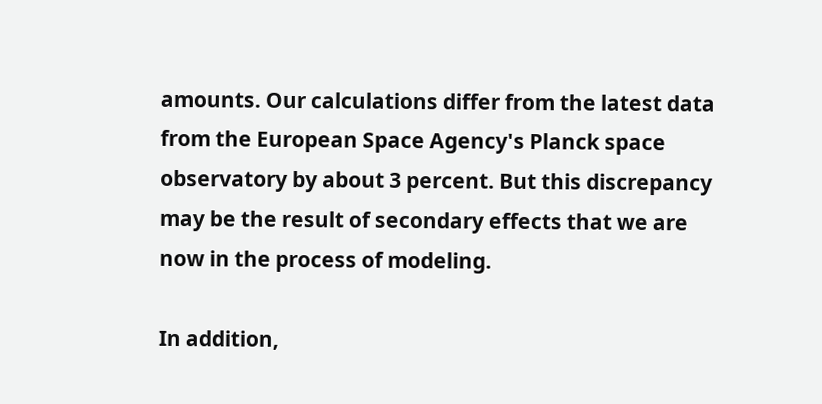amounts. Our calculations differ from the latest data from the European Space Agency's Planck space observatory by about 3 percent. But this discrepancy may be the result of secondary effects that we are now in the process of modeling.

In addition,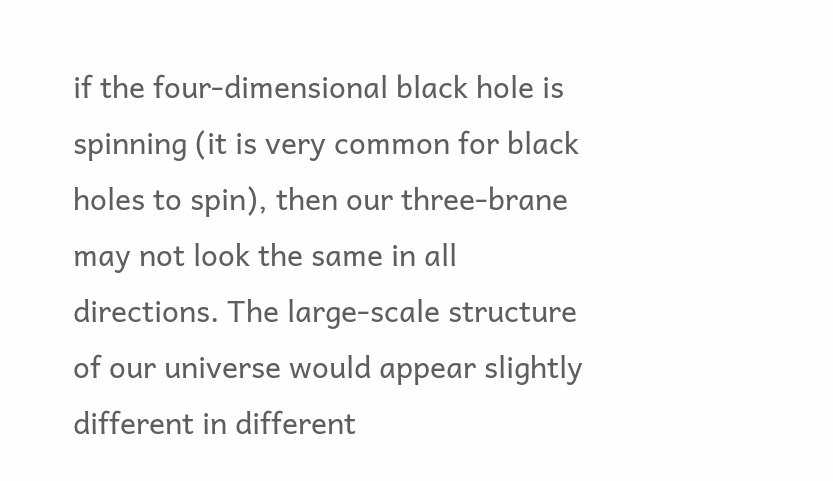if the four-dimensional black hole is spinning (it is very common for black holes to spin), then our three-brane may not look the same in all directions. The large-scale structure of our universe would appear slightly different in different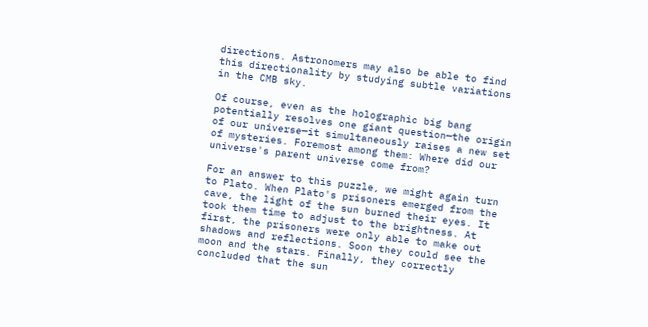directions. Astronomers may also be able to find this directionality by studying subtle variations in the CMB sky.

Of course, even as the holographic big bang potentially resolves one giant question—the origin of our universe—it simultaneously raises a new set of mysteries. Foremost among them: Where did our universe's parent universe come from?

For an answer to this puzzle, we might again turn to Plato. When Plato's prisoners emerged from the cave, the light of the sun burned their eyes. It took them time to adjust to the brightness. At first, the prisoners were only able to make out shadows and reflections. Soon they could see the moon and the stars. Finally, they correctly concluded that the sun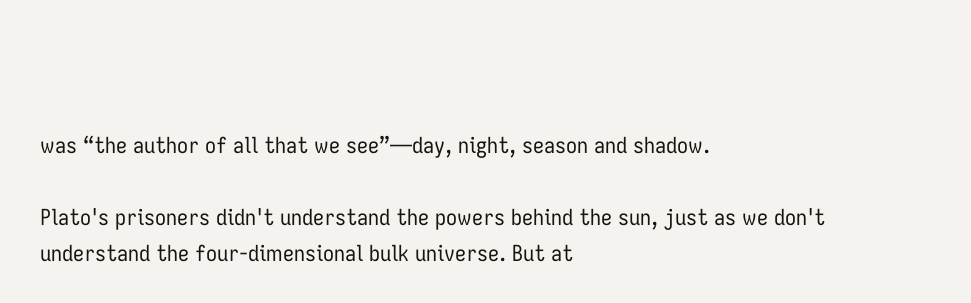was “the author of all that we see”—day, night, season and shadow.

Plato's prisoners didn't understand the powers behind the sun, just as we don't understand the four-dimensional bulk universe. But at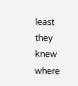least they knew where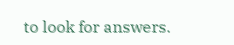to look for answers.